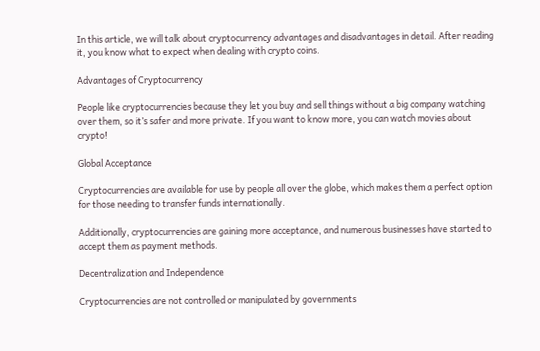In this article, we will talk about cryptocurrency advantages and disadvantages in detail. After reading it, you know what to expect when dealing with crypto coins.

Advantages of Cryptocurrency

People like cryptocurrencies because they let you buy and sell things without a big company watching over them, so it’s safer and more private. If you want to know more, you can watch movies about crypto!

Global Acceptance

Cryptocurrencies are available for use by people all over the globe, which makes them a perfect option for those needing to transfer funds internationally.

Additionally, cryptocurrencies are gaining more acceptance, and numerous businesses have started to accept them as payment methods.

Decentralization and Independence

Cryptocurrencies are not controlled or manipulated by governments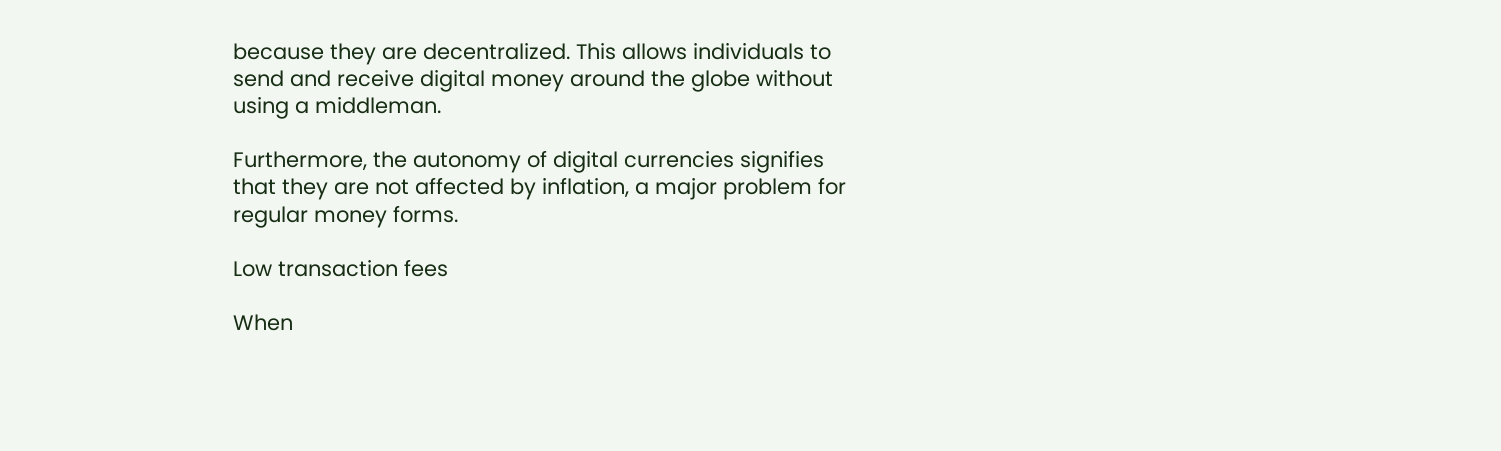because they are decentralized. This allows individuals to send and receive digital money around the globe without using a middleman.

Furthermore, the autonomy of digital currencies signifies that they are not affected by inflation, a major problem for regular money forms.

Low transaction fees

When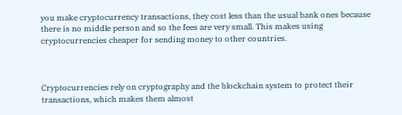you make cryptocurrency transactions, they cost less than the usual bank ones because there is no middle person and so the fees are very small. This makes using cryptocurrencies cheaper for sending money to other countries.



Cryptocurrencies rely on cryptography and the blockchain system to protect their transactions, which makes them almost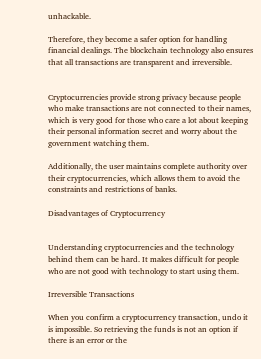unhackable.

Therefore, they become a safer option for handling financial dealings. The blockchain technology also ensures that all transactions are transparent and irreversible.


Cryptocurrencies provide strong privacy because people who make transactions are not connected to their names, which is very good for those who care a lot about keeping their personal information secret and worry about the government watching them.

Additionally, the user maintains complete authority over their cryptocurrencies, which allows them to avoid the constraints and restrictions of banks.

Disadvantages of Cryptocurrency


Understanding cryptocurrencies and the technology behind them can be hard. It makes difficult for people who are not good with technology to start using them.

Irreversible Transactions

When you confirm a cryptocurrency transaction, undo it is impossible. So retrieving the funds is not an option if there is an error or the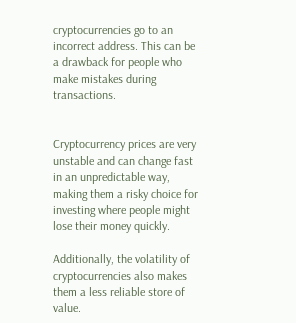cryptocurrencies go to an incorrect address. This can be a drawback for people who make mistakes during transactions.


Cryptocurrency prices are very unstable and can change fast in an unpredictable way, making them a risky choice for investing where people might lose their money quickly.

Additionally, the volatility of cryptocurrencies also makes them a less reliable store of value.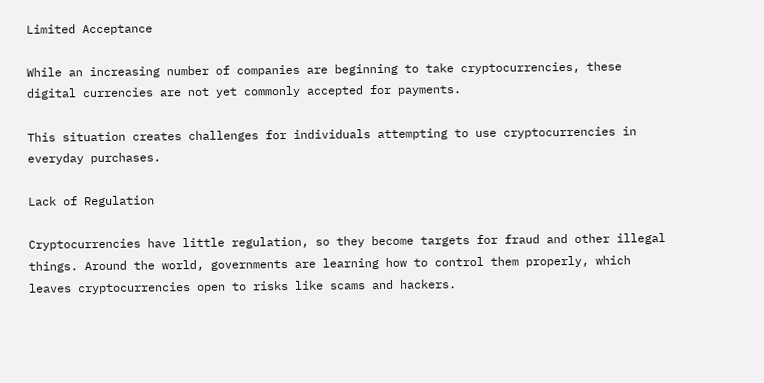Limited Acceptance

While an increasing number of companies are beginning to take cryptocurrencies, these digital currencies are not yet commonly accepted for payments.

This situation creates challenges for individuals attempting to use cryptocurrencies in everyday purchases.

Lack of Regulation

Cryptocurrencies have little regulation, so they become targets for fraud and other illegal things. Around the world, governments are learning how to control them properly, which leaves cryptocurrencies open to risks like scams and hackers.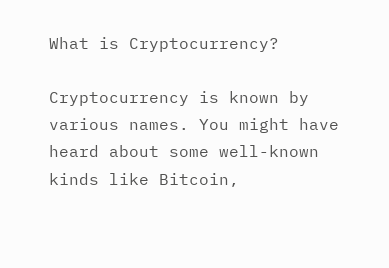What is Cryptocurrency?

Cryptocurrency is known by various names. You might have heard about some well-known kinds like Bitcoin,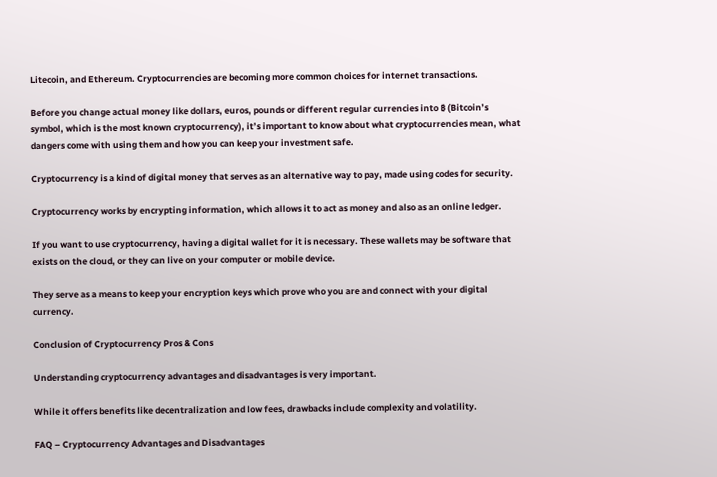Litecoin, and Ethereum. Cryptocurrencies are becoming more common choices for internet transactions.

Before you change actual money like dollars, euros, pounds or different regular currencies into ₿ (Bitcoin’s symbol, which is the most known cryptocurrency), it’s important to know about what cryptocurrencies mean, what dangers come with using them and how you can keep your investment safe.

Cryptocurrency is a kind of digital money that serves as an alternative way to pay, made using codes for security.

Cryptocurrency works by encrypting information, which allows it to act as money and also as an online ledger.

If you want to use cryptocurrency, having a digital wallet for it is necessary. These wallets may be software that exists on the cloud, or they can live on your computer or mobile device.

They serve as a means to keep your encryption keys which prove who you are and connect with your digital currency.

Conclusion of Cryptocurrency Pros & Cons

Understanding cryptocurrency advantages and disadvantages is very important.

While it offers benefits like decentralization and low fees, drawbacks include complexity and volatility.

FAQ – Cryptocurrency Advantages and Disadvantages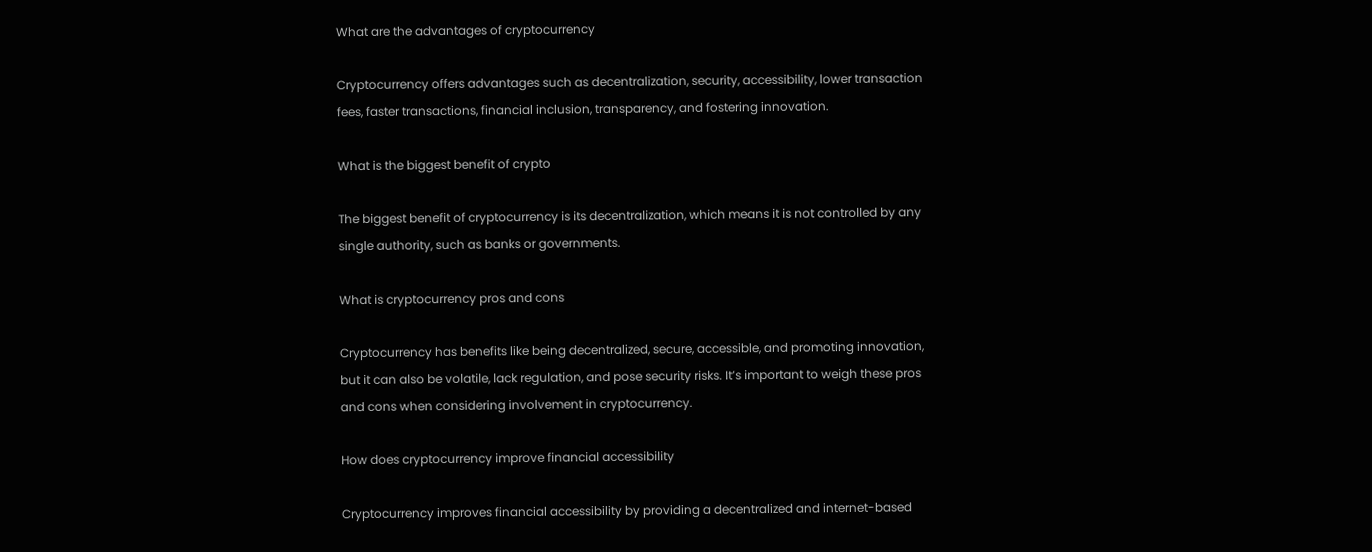What are the advantages of cryptocurrency

Cryptocurrency offers advantages such as decentralization, security, accessibility, lower transaction fees, faster transactions, financial inclusion, transparency, and fostering innovation.

What is the biggest benefit of crypto

The biggest benefit of cryptocurrency is its decentralization, which means it is not controlled by any single authority, such as banks or governments.

What is cryptocurrency pros and cons

Cryptocurrency has benefits like being decentralized, secure, accessible, and promoting innovation, but it can also be volatile, lack regulation, and pose security risks. It’s important to weigh these pros and cons when considering involvement in cryptocurrency.

How does cryptocurrency improve financial accessibility

Cryptocurrency improves financial accessibility by providing a decentralized and internet-based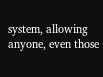system, allowing anyone, even those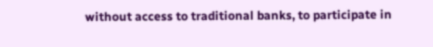without access to traditional banks, to participate in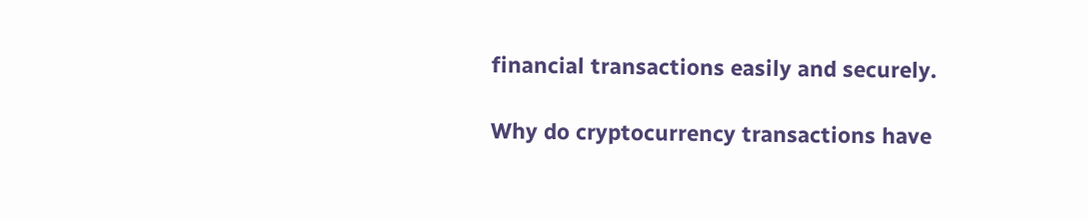financial transactions easily and securely.

Why do cryptocurrency transactions have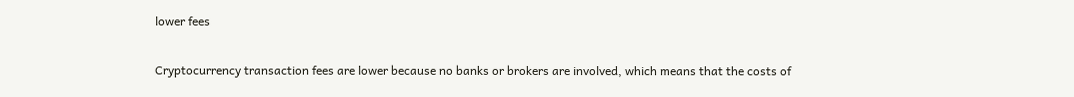lower fees

Cryptocurrency transaction fees are lower because no banks or brokers are involved, which means that the costs of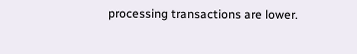processing transactions are lower.